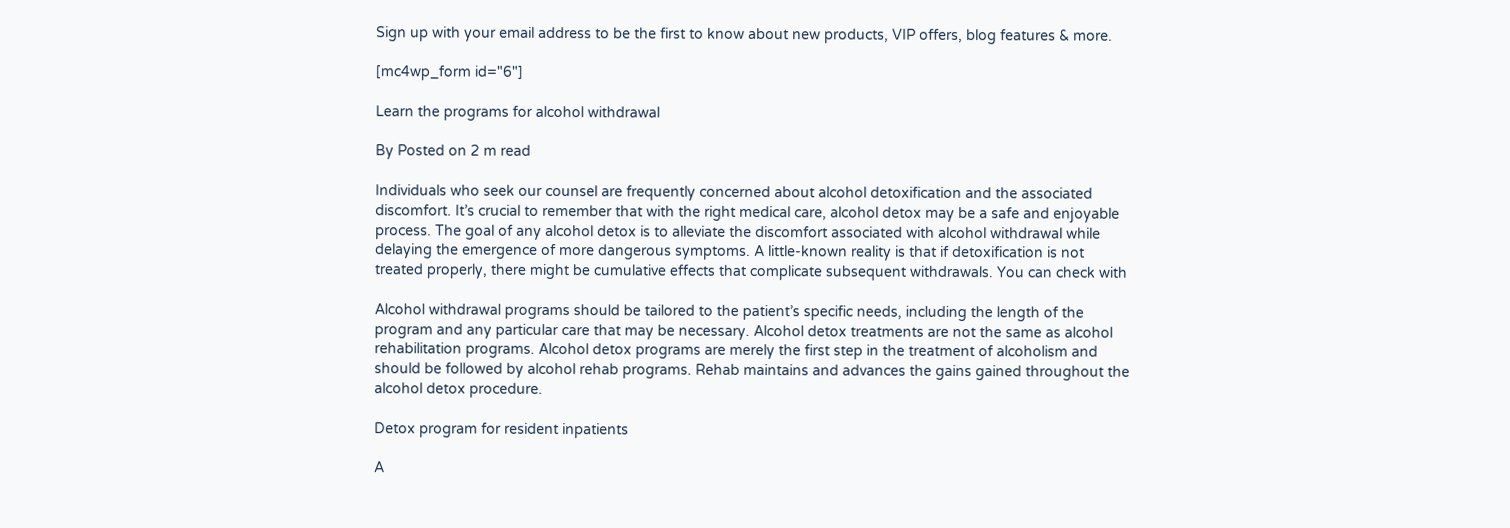Sign up with your email address to be the first to know about new products, VIP offers, blog features & more.

[mc4wp_form id="6"]

Learn the programs for alcohol withdrawal

By Posted on 2 m read

Individuals who seek our counsel are frequently concerned about alcohol detoxification and the associated discomfort. It’s crucial to remember that with the right medical care, alcohol detox may be a safe and enjoyable process. The goal of any alcohol detox is to alleviate the discomfort associated with alcohol withdrawal while delaying the emergence of more dangerous symptoms. A little-known reality is that if detoxification is not treated properly, there might be cumulative effects that complicate subsequent withdrawals. You can check with

Alcohol withdrawal programs should be tailored to the patient’s specific needs, including the length of the program and any particular care that may be necessary. Alcohol detox treatments are not the same as alcohol rehabilitation programs. Alcohol detox programs are merely the first step in the treatment of alcoholism and should be followed by alcohol rehab programs. Rehab maintains and advances the gains gained throughout the alcohol detox procedure.

Detox program for resident inpatients

A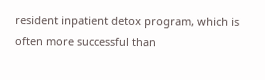resident inpatient detox program, which is often more successful than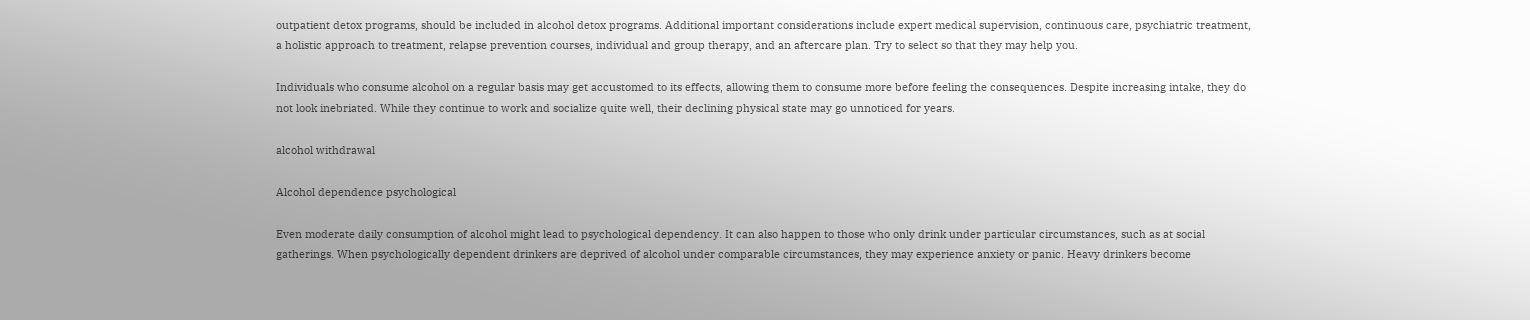outpatient detox programs, should be included in alcohol detox programs. Additional important considerations include expert medical supervision, continuous care, psychiatric treatment, a holistic approach to treatment, relapse prevention courses, individual and group therapy, and an aftercare plan. Try to select so that they may help you.

Individuals who consume alcohol on a regular basis may get accustomed to its effects, allowing them to consume more before feeling the consequences. Despite increasing intake, they do not look inebriated. While they continue to work and socialize quite well, their declining physical state may go unnoticed for years.

alcohol withdrawal

Alcohol dependence psychological

Even moderate daily consumption of alcohol might lead to psychological dependency. It can also happen to those who only drink under particular circumstances, such as at social gatherings. When psychologically dependent drinkers are deprived of alcohol under comparable circumstances, they may experience anxiety or panic. Heavy drinkers become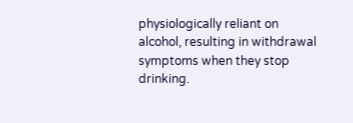physiologically reliant on alcohol, resulting in withdrawal symptoms when they stop drinking.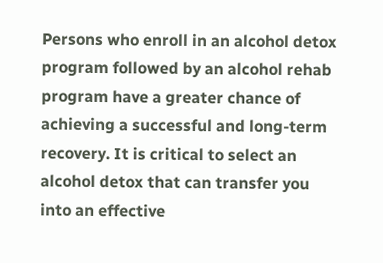Persons who enroll in an alcohol detox program followed by an alcohol rehab program have a greater chance of achieving a successful and long-term recovery. It is critical to select an alcohol detox that can transfer you into an effective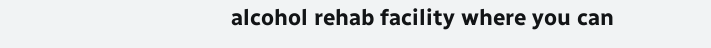alcohol rehab facility where you can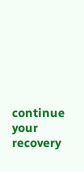continue your recovery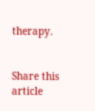therapy.


Share this article